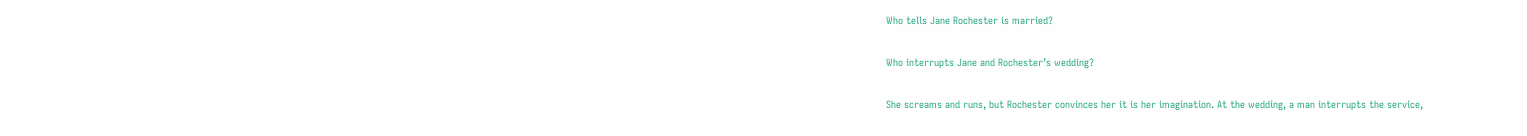Who tells Jane Rochester is married?

Who interrupts Jane and Rochester’s wedding?

She screams and runs, but Rochester convinces her it is her imagination. At the wedding, a man interrupts the service,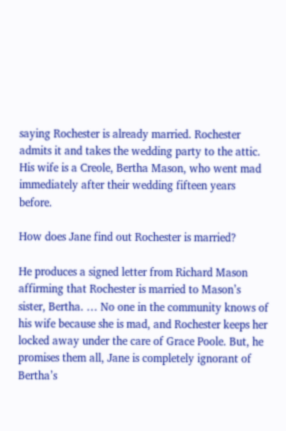saying Rochester is already married. Rochester admits it and takes the wedding party to the attic. His wife is a Creole, Bertha Mason, who went mad immediately after their wedding fifteen years before.

How does Jane find out Rochester is married?

He produces a signed letter from Richard Mason affirming that Rochester is married to Mason’s sister, Bertha. … No one in the community knows of his wife because she is mad, and Rochester keeps her locked away under the care of Grace Poole. But, he promises them all, Jane is completely ignorant of Bertha’s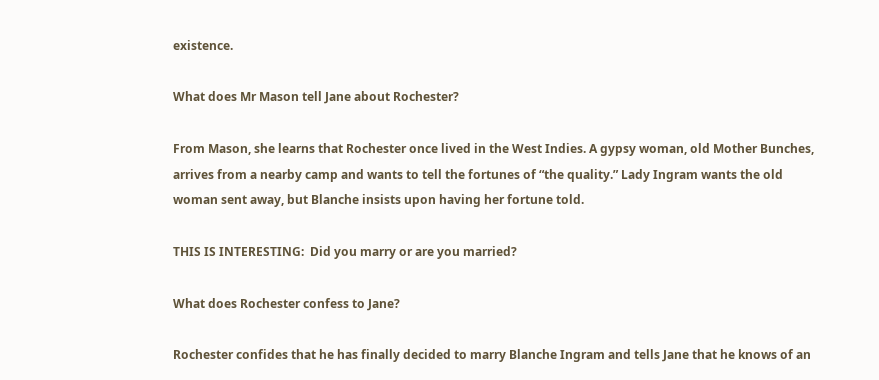existence.

What does Mr Mason tell Jane about Rochester?

From Mason, she learns that Rochester once lived in the West Indies. A gypsy woman, old Mother Bunches, arrives from a nearby camp and wants to tell the fortunes of “the quality.” Lady Ingram wants the old woman sent away, but Blanche insists upon having her fortune told.

THIS IS INTERESTING:  Did you marry or are you married?

What does Rochester confess to Jane?

Rochester confides that he has finally decided to marry Blanche Ingram and tells Jane that he knows of an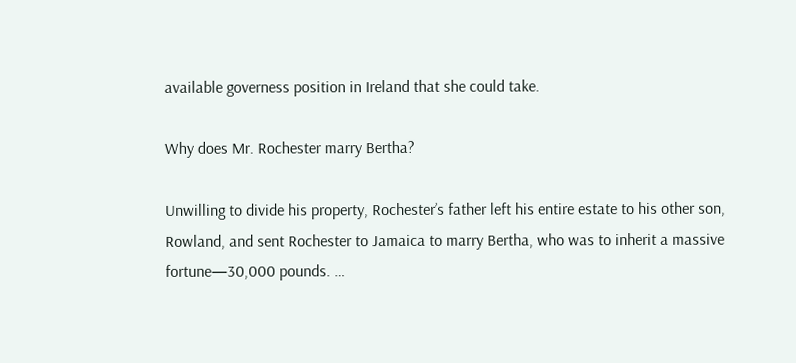available governess position in Ireland that she could take.

Why does Mr. Rochester marry Bertha?

Unwilling to divide his property, Rochester’s father left his entire estate to his other son, Rowland, and sent Rochester to Jamaica to marry Bertha, who was to inherit a massive fortune—30,000 pounds. …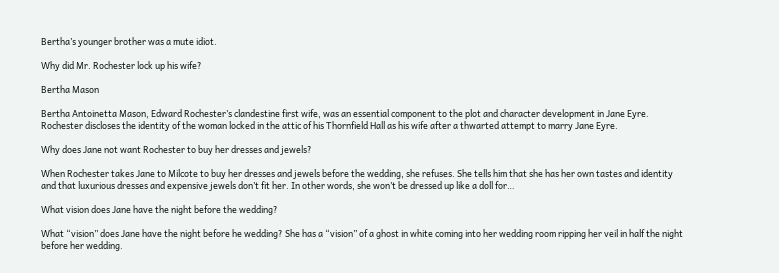Bertha’s younger brother was a mute idiot.

Why did Mr. Rochester lock up his wife?

Bertha Mason

Bertha Antoinetta Mason, Edward Rochester’s clandestine first wife, was an essential component to the plot and character development in Jane Eyre. Rochester discloses the identity of the woman locked in the attic of his Thornfield Hall as his wife after a thwarted attempt to marry Jane Eyre.

Why does Jane not want Rochester to buy her dresses and jewels?

When Rochester takes Jane to Milcote to buy her dresses and jewels before the wedding, she refuses. She tells him that she has her own tastes and identity and that luxurious dresses and expensive jewels don’t fit her. In other words, she won’t be dressed up like a doll for…

What vision does Jane have the night before the wedding?

What “vision” does Jane have the night before he wedding? She has a “vision” of a ghost in white coming into her wedding room ripping her veil in half the night before her wedding.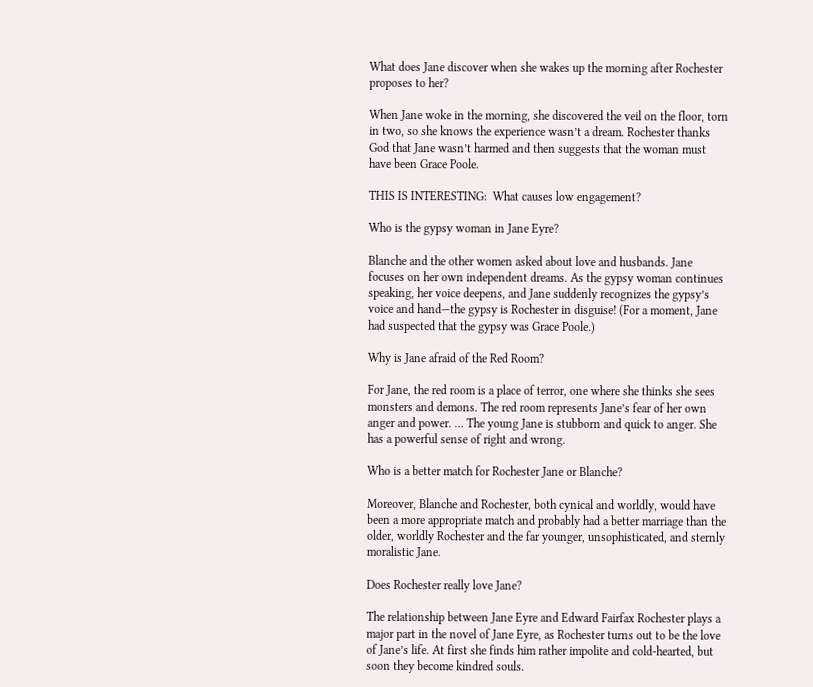What does Jane discover when she wakes up the morning after Rochester proposes to her?

When Jane woke in the morning, she discovered the veil on the floor, torn in two, so she knows the experience wasn’t a dream. Rochester thanks God that Jane wasn’t harmed and then suggests that the woman must have been Grace Poole.

THIS IS INTERESTING:  What causes low engagement?

Who is the gypsy woman in Jane Eyre?

Blanche and the other women asked about love and husbands. Jane focuses on her own independent dreams. As the gypsy woman continues speaking, her voice deepens, and Jane suddenly recognizes the gypsy’s voice and hand—the gypsy is Rochester in disguise! (For a moment, Jane had suspected that the gypsy was Grace Poole.)

Why is Jane afraid of the Red Room?

For Jane, the red room is a place of terror, one where she thinks she sees monsters and demons. The red room represents Jane’s fear of her own anger and power. … The young Jane is stubborn and quick to anger. She has a powerful sense of right and wrong.

Who is a better match for Rochester Jane or Blanche?

Moreover, Blanche and Rochester, both cynical and worldly, would have been a more appropriate match and probably had a better marriage than the older, worldly Rochester and the far younger, unsophisticated, and sternly moralistic Jane.

Does Rochester really love Jane?

The relationship between Jane Eyre and Edward Fairfax Rochester plays a major part in the novel of Jane Eyre, as Rochester turns out to be the love of Jane’s life. At first she finds him rather impolite and cold-hearted, but soon they become kindred souls.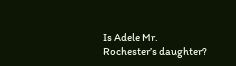Is Adele Mr. Rochester’s daughter?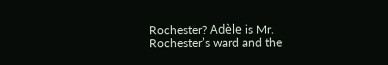Rochester? Adèle is Mr. Rochester’s ward and the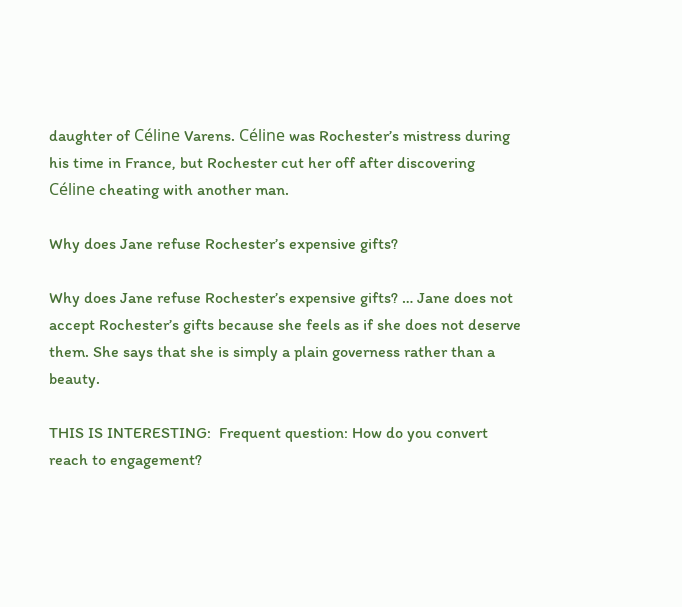daughter of Céline Varens. Céline was Rochester’s mistress during his time in France, but Rochester cut her off after discovering Céline cheating with another man.

Why does Jane refuse Rochester’s expensive gifts?

Why does Jane refuse Rochester’s expensive gifts? … Jane does not accept Rochester’s gifts because she feels as if she does not deserve them. She says that she is simply a plain governess rather than a beauty.

THIS IS INTERESTING:  Frequent question: How do you convert reach to engagement?